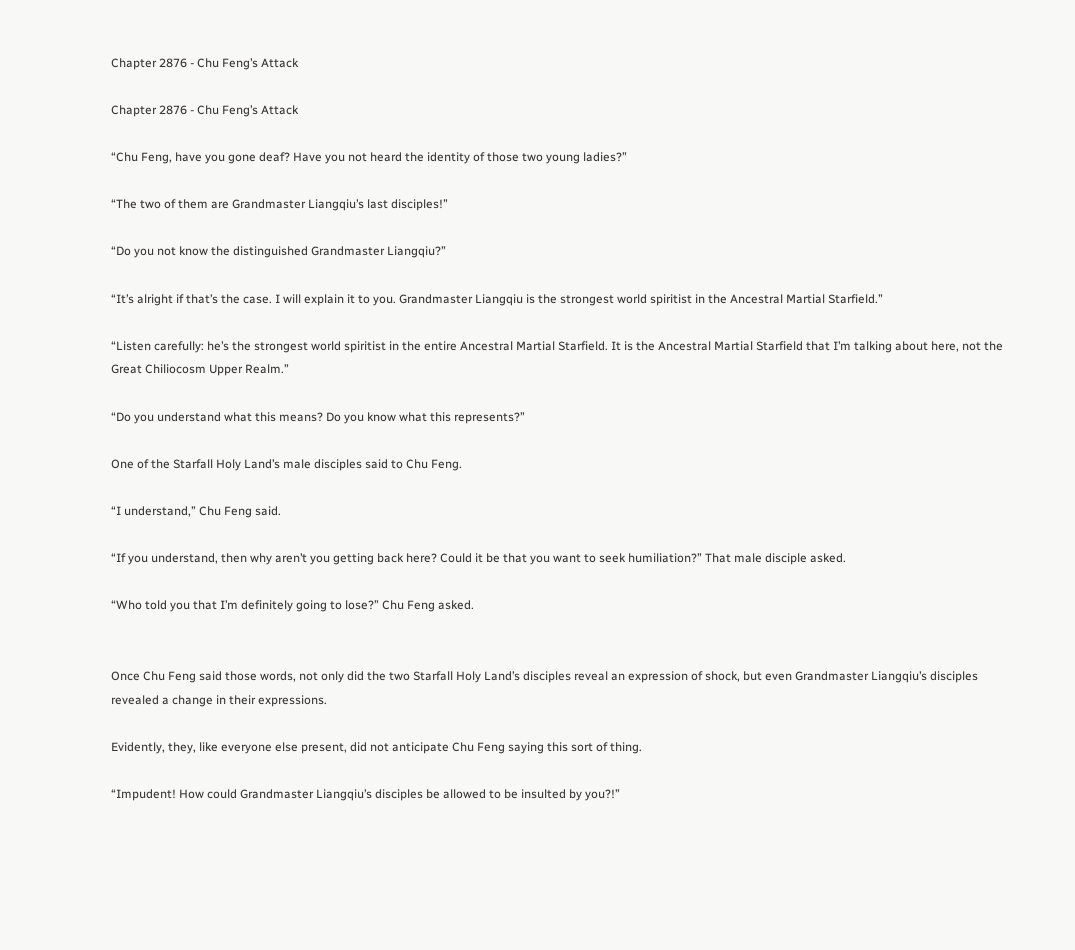Chapter 2876 - Chu Feng’s Attack

Chapter 2876 - Chu Feng’s Attack

“Chu Feng, have you gone deaf? Have you not heard the identity of those two young ladies?”

“The two of them are Grandmaster Liangqiu’s last disciples!”

“Do you not know the distinguished Grandmaster Liangqiu?”

“It’s alright if that’s the case. I will explain it to you. Grandmaster Liangqiu is the strongest world spiritist in the Ancestral Martial Starfield.”

“Listen carefully: he’s the strongest world spiritist in the entire Ancestral Martial Starfield. It is the Ancestral Martial Starfield that I’m talking about here, not the Great Chiliocosm Upper Realm.”

“Do you understand what this means? Do you know what this represents?”

One of the Starfall Holy Land’s male disciples said to Chu Feng.

“I understand,” Chu Feng said.

“If you understand, then why aren’t you getting back here? Could it be that you want to seek humiliation?” That male disciple asked.

“Who told you that I’m definitely going to lose?” Chu Feng asked.


Once Chu Feng said those words, not only did the two Starfall Holy Land’s disciples reveal an expression of shock, but even Grandmaster Liangqiu’s disciples revealed a change in their expressions.

Evidently, they, like everyone else present, did not anticipate Chu Feng saying this sort of thing.

“Impudent! How could Grandmaster Liangqiu’s disciples be allowed to be insulted by you?!”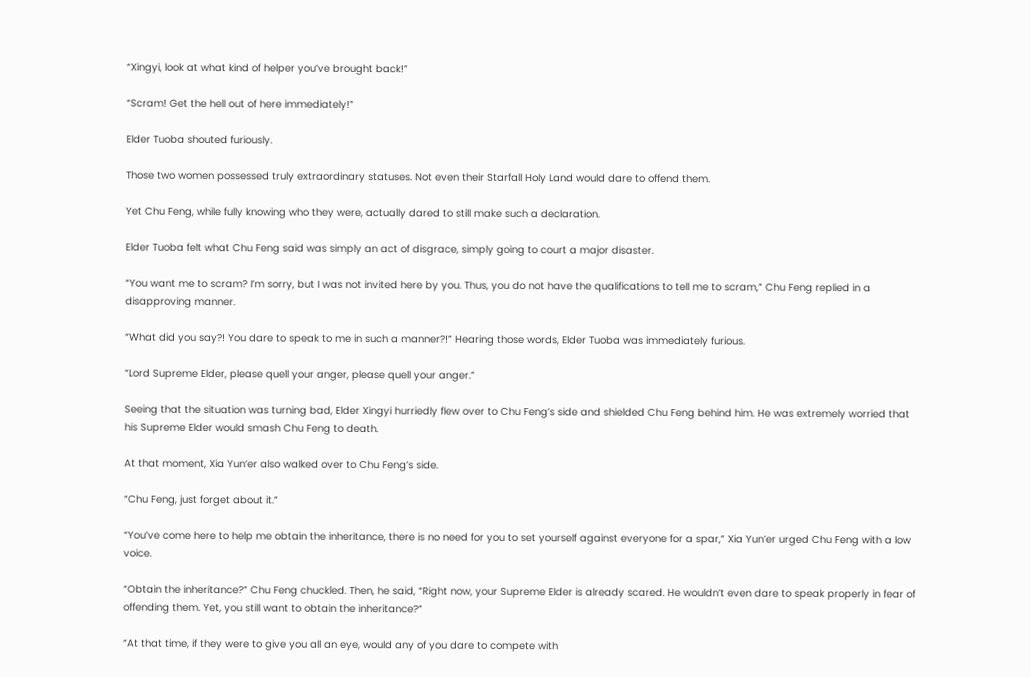“Xingyi, look at what kind of helper you’ve brought back!”

“Scram! Get the hell out of here immediately!”

Elder Tuoba shouted furiously.

Those two women possessed truly extraordinary statuses. Not even their Starfall Holy Land would dare to offend them.

Yet Chu Feng, while fully knowing who they were, actually dared to still make such a declaration.

Elder Tuoba felt what Chu Feng said was simply an act of disgrace, simply going to court a major disaster.

“You want me to scram? I’m sorry, but I was not invited here by you. Thus, you do not have the qualifications to tell me to scram,” Chu Feng replied in a disapproving manner.

“What did you say?! You dare to speak to me in such a manner?!” Hearing those words, Elder Tuoba was immediately furious.

“Lord Supreme Elder, please quell your anger, please quell your anger.”

Seeing that the situation was turning bad, Elder Xingyi hurriedly flew over to Chu Feng’s side and shielded Chu Feng behind him. He was extremely worried that his Supreme Elder would smash Chu Feng to death.

At that moment, Xia Yun’er also walked over to Chu Feng’s side.

“Chu Feng, just forget about it.”

“You’ve come here to help me obtain the inheritance, there is no need for you to set yourself against everyone for a spar,” Xia Yun’er urged Chu Feng with a low voice.

“Obtain the inheritance?” Chu Feng chuckled. Then, he said, “Right now, your Supreme Elder is already scared. He wouldn’t even dare to speak properly in fear of offending them. Yet, you still want to obtain the inheritance?”

“At that time, if they were to give you all an eye, would any of you dare to compete with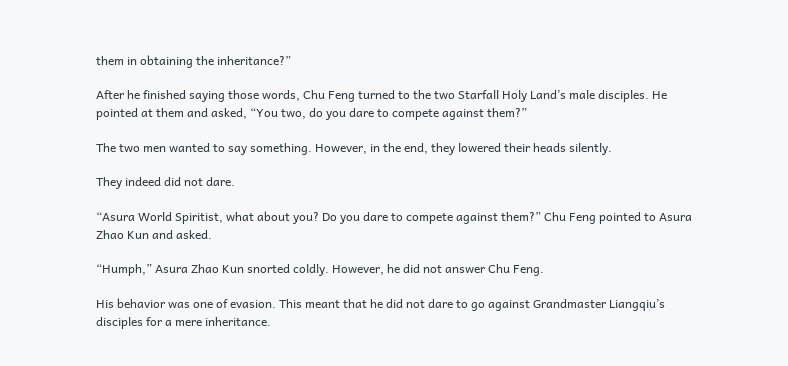them in obtaining the inheritance?”

After he finished saying those words, Chu Feng turned to the two Starfall Holy Land’s male disciples. He pointed at them and asked, “You two, do you dare to compete against them?”

The two men wanted to say something. However, in the end, they lowered their heads silently.

They indeed did not dare.

“Asura World Spiritist, what about you? Do you dare to compete against them?” Chu Feng pointed to Asura Zhao Kun and asked.

“Humph,” Asura Zhao Kun snorted coldly. However, he did not answer Chu Feng.

His behavior was one of evasion. This meant that he did not dare to go against Grandmaster Liangqiu’s disciples for a mere inheritance.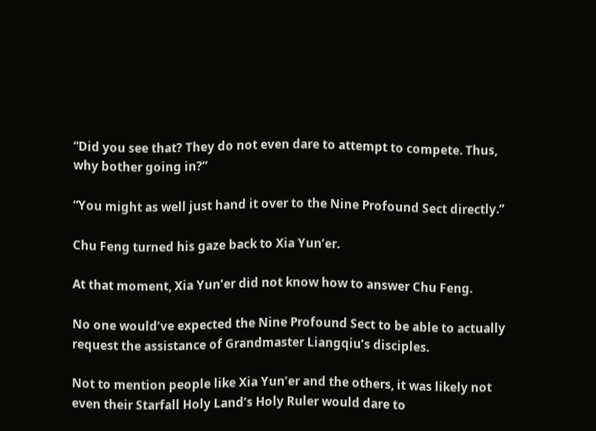“Did you see that? They do not even dare to attempt to compete. Thus, why bother going in?”

“You might as well just hand it over to the Nine Profound Sect directly.”

Chu Feng turned his gaze back to Xia Yun’er.

At that moment, Xia Yun’er did not know how to answer Chu Feng.

No one would’ve expected the Nine Profound Sect to be able to actually request the assistance of Grandmaster Liangqiu’s disciples.

Not to mention people like Xia Yun’er and the others, it was likely not even their Starfall Holy Land’s Holy Ruler would dare to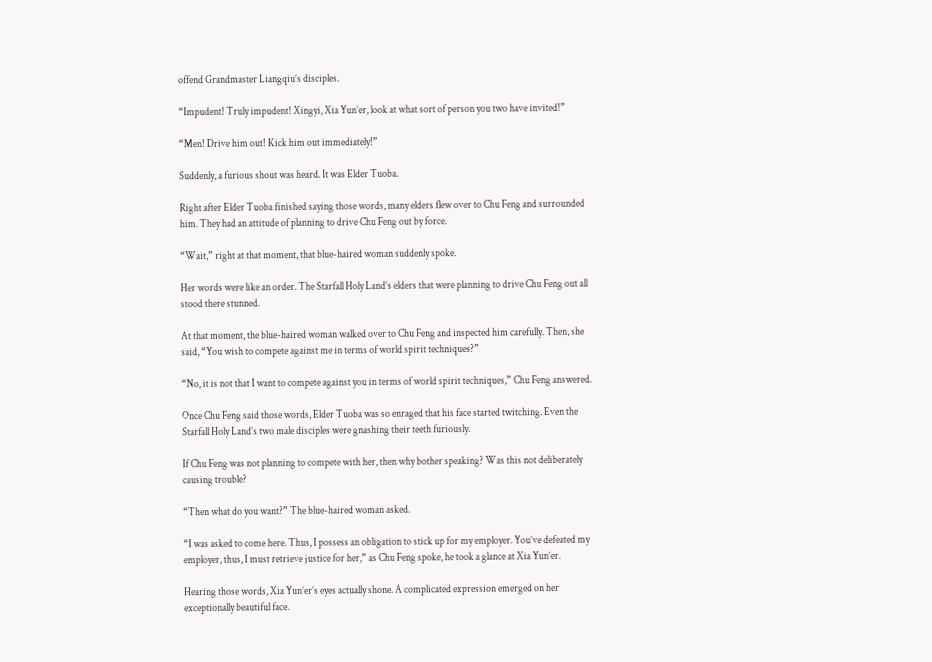offend Grandmaster Liangqiu’s disciples.

“Impudent! Truly impudent! Xingyi, Xia Yun’er, look at what sort of person you two have invited!”

“Men! Drive him out! Kick him out immediately!”

Suddenly, a furious shout was heard. It was Elder Tuoba.

Right after Elder Tuoba finished saying those words, many elders flew over to Chu Feng and surrounded him. They had an attitude of planning to drive Chu Feng out by force.

“Wait,” right at that moment, that blue-haired woman suddenly spoke.

Her words were like an order. The Starfall Holy Land’s elders that were planning to drive Chu Feng out all stood there stunned.

At that moment, the blue-haired woman walked over to Chu Feng and inspected him carefully. Then, she said, “You wish to compete against me in terms of world spirit techniques?”

“No, it is not that I want to compete against you in terms of world spirit techniques,” Chu Feng answered.

Once Chu Feng said those words, Elder Tuoba was so enraged that his face started twitching. Even the Starfall Holy Land’s two male disciples were gnashing their teeth furiously.

If Chu Feng was not planning to compete with her, then why bother speaking? Was this not deliberately causing trouble?

“Then what do you want?” The blue-haired woman asked.

“I was asked to come here. Thus, I possess an obligation to stick up for my employer. You’ve defeated my employer, thus, I must retrieve justice for her,” as Chu Feng spoke, he took a glance at Xia Yun’er.

Hearing those words, Xia Yun’er’s eyes actually shone. A complicated expression emerged on her exceptionally beautiful face.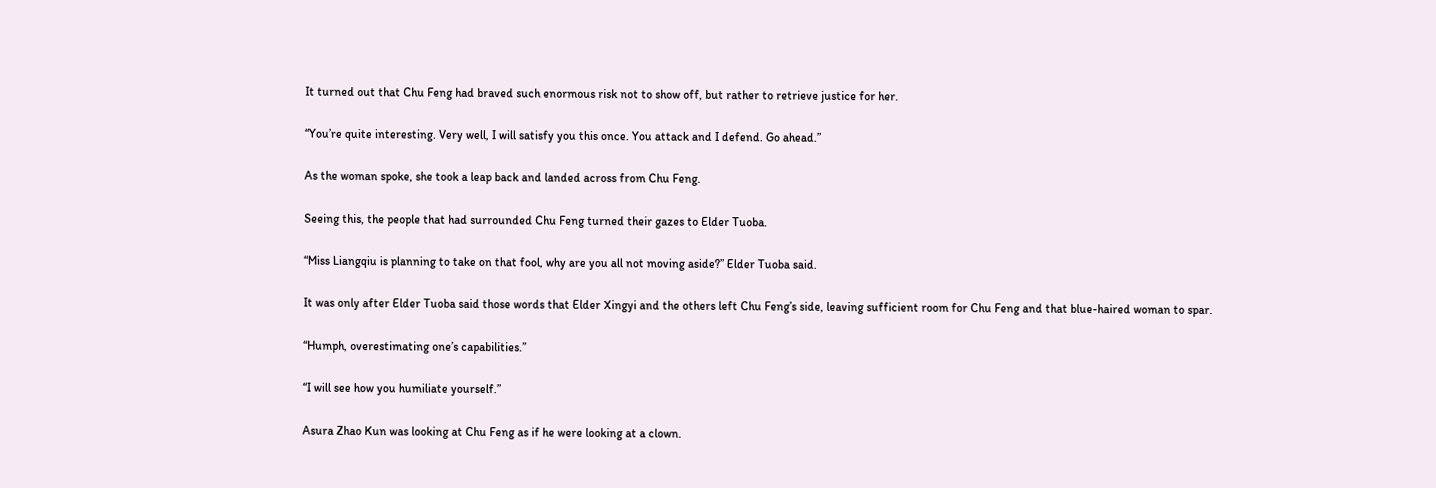It turned out that Chu Feng had braved such enormous risk not to show off, but rather to retrieve justice for her.

“You’re quite interesting. Very well, I will satisfy you this once. You attack and I defend. Go ahead.”

As the woman spoke, she took a leap back and landed across from Chu Feng.

Seeing this, the people that had surrounded Chu Feng turned their gazes to Elder Tuoba.

“Miss Liangqiu is planning to take on that fool, why are you all not moving aside?” Elder Tuoba said.

It was only after Elder Tuoba said those words that Elder Xingyi and the others left Chu Feng’s side, leaving sufficient room for Chu Feng and that blue-haired woman to spar.

“Humph, overestimating one’s capabilities.”

“I will see how you humiliate yourself.”

Asura Zhao Kun was looking at Chu Feng as if he were looking at a clown.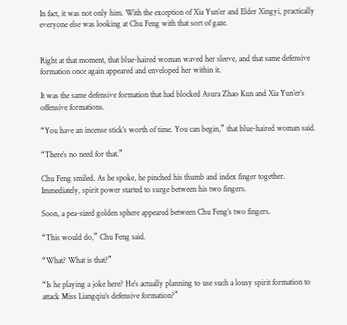In fact, it was not only him. With the exception of Xia Yun’er and Elder Xingyi, practically everyone else was looking at Chu Feng with that sort of gaze.


Right at that moment, that blue-haired woman waved her sleeve, and that same defensive formation once again appeared and enveloped her within it.

It was the same defensive formation that had blocked Asura Zhao Kun and Xia Yun’er’s offensive formations.

“You have an incense stick’s worth of time. You can begin,” that blue-haired woman said.

“There’s no need for that.”

Chu Feng smiled. As he spoke, he pinched his thumb and index finger together. Immediately, spirit power started to surge between his two fingers.

Soon, a pea-sized golden sphere appeared between Chu Feng’s two fingers.

“This would do,” Chu Feng said.

“What? What is that?”

“Is he playing a joke here? He’s actually planning to use such a lousy spirit formation to attack Miss Liangqiu’s defensive formation?”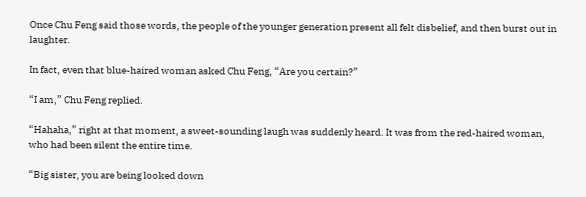Once Chu Feng said those words, the people of the younger generation present all felt disbelief, and then burst out in laughter.

In fact, even that blue-haired woman asked Chu Feng, “Are you certain?”

“I am,” Chu Feng replied.

“Hahaha,” right at that moment, a sweet-sounding laugh was suddenly heard. It was from the red-haired woman, who had been silent the entire time.

“Big sister, you are being looked down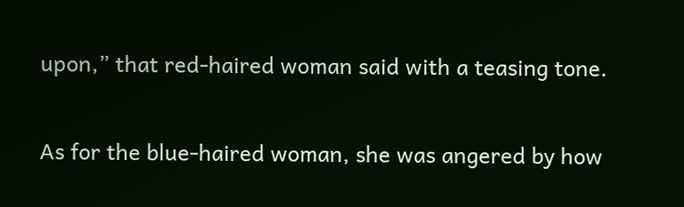upon,” that red-haired woman said with a teasing tone.

As for the blue-haired woman, she was angered by how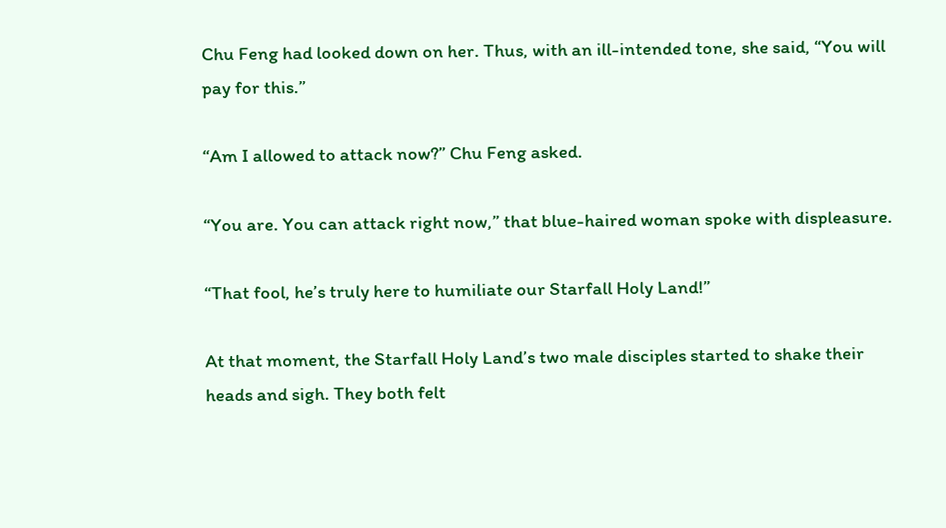Chu Feng had looked down on her. Thus, with an ill-intended tone, she said, “You will pay for this.”

“Am I allowed to attack now?” Chu Feng asked.

“You are. You can attack right now,” that blue-haired woman spoke with displeasure.

“That fool, he’s truly here to humiliate our Starfall Holy Land!”

At that moment, the Starfall Holy Land’s two male disciples started to shake their heads and sigh. They both felt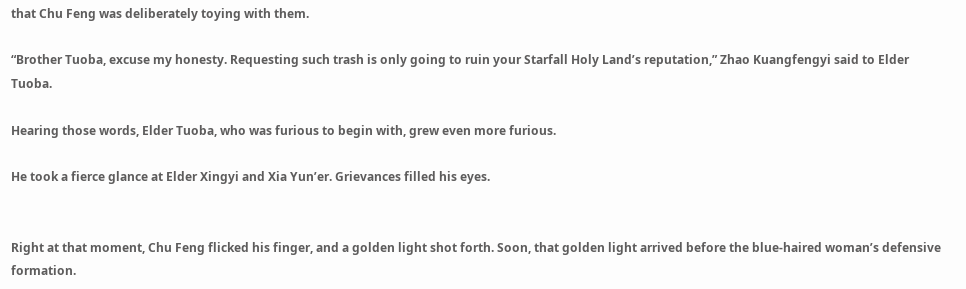that Chu Feng was deliberately toying with them.

“Brother Tuoba, excuse my honesty. Requesting such trash is only going to ruin your Starfall Holy Land’s reputation,” Zhao Kuangfengyi said to Elder Tuoba.

Hearing those words, Elder Tuoba, who was furious to begin with, grew even more furious.

He took a fierce glance at Elder Xingyi and Xia Yun’er. Grievances filled his eyes.


Right at that moment, Chu Feng flicked his finger, and a golden light shot forth. Soon, that golden light arrived before the blue-haired woman’s defensive formation.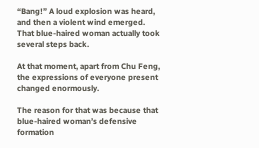“Bang!” A loud explosion was heard, and then a violent wind emerged. That blue-haired woman actually took several steps back.

At that moment, apart from Chu Feng, the expressions of everyone present changed enormously.

The reason for that was because that blue-haired woman’s defensive formation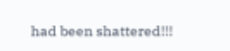had been shattered!!!